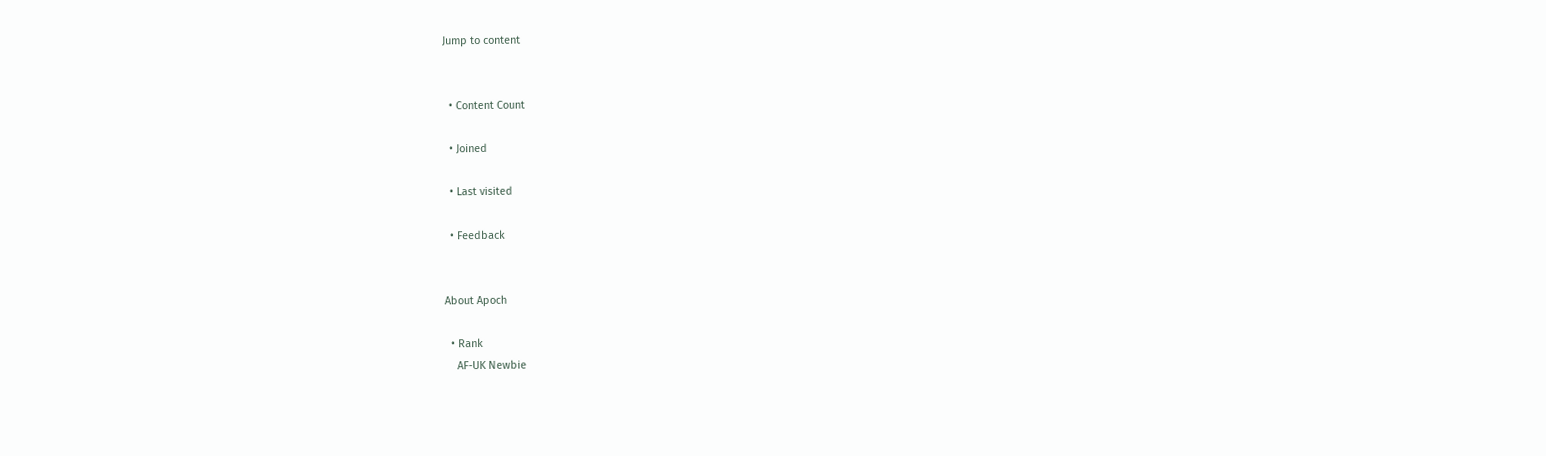Jump to content


  • Content Count

  • Joined

  • Last visited

  • Feedback


About Apoch

  • Rank
    AF-UK Newbie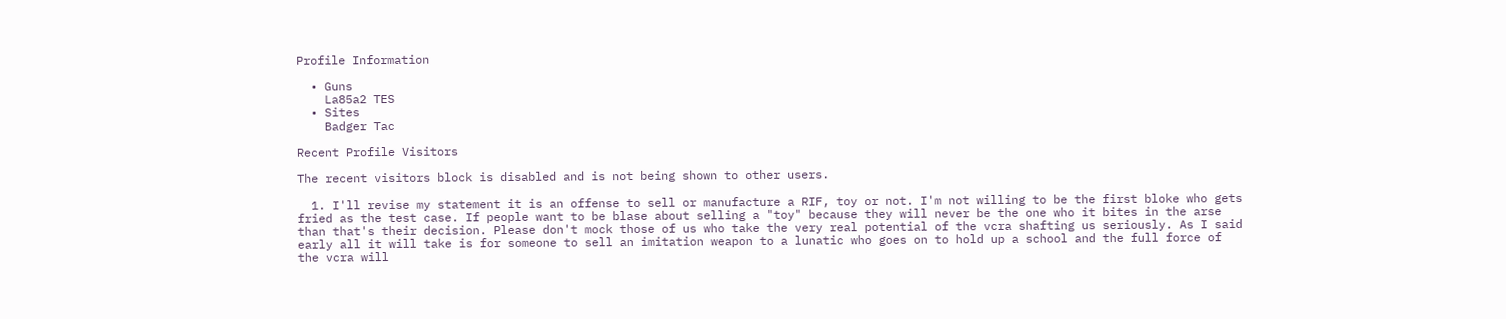Profile Information

  • Guns
    La85a2 TES
  • Sites
    Badger Tac

Recent Profile Visitors

The recent visitors block is disabled and is not being shown to other users.

  1. I'll revise my statement it is an offense to sell or manufacture a RIF, toy or not. I'm not willing to be the first bloke who gets fried as the test case. If people want to be blase about selling a "toy" because they will never be the one who it bites in the arse than that's their decision. Please don't mock those of us who take the very real potential of the vcra shafting us seriously. As I said early all it will take is for someone to sell an imitation weapon to a lunatic who goes on to hold up a school and the full force of the vcra will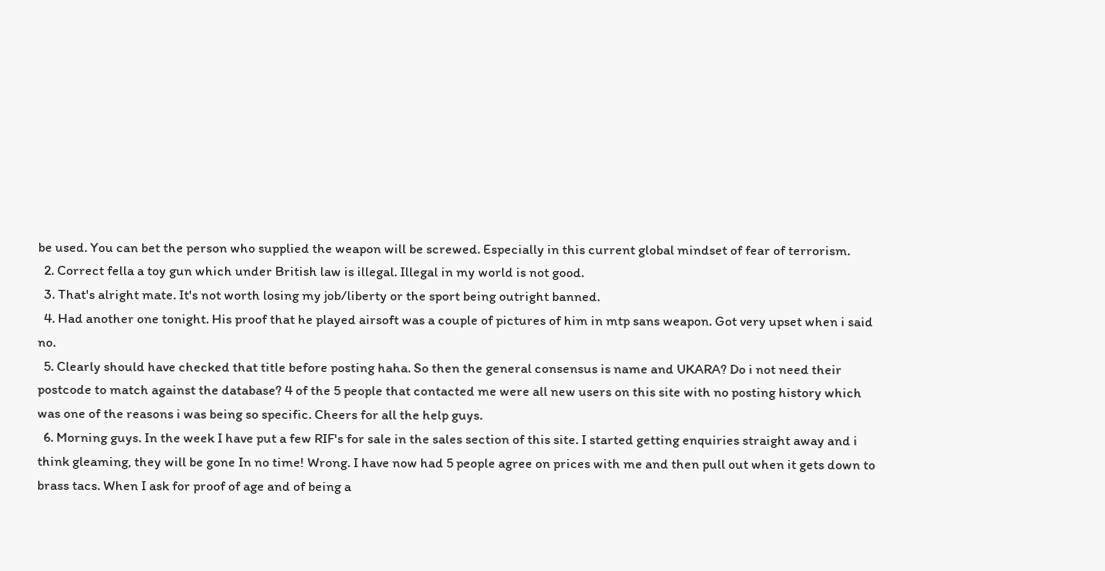be used. You can bet the person who supplied the weapon will be screwed. Especially in this current global mindset of fear of terrorism.
  2. Correct fella a toy gun which under British law is illegal. Illegal in my world is not good.
  3. That's alright mate. It's not worth losing my job/liberty or the sport being outright banned.
  4. Had another one tonight. His proof that he played airsoft was a couple of pictures of him in mtp sans weapon. Got very upset when i said no.
  5. Clearly should have checked that title before posting haha. So then the general consensus is name and UKARA? Do i not need their postcode to match against the database? 4 of the 5 people that contacted me were all new users on this site with no posting history which was one of the reasons i was being so specific. Cheers for all the help guys.
  6. Morning guys. In the week I have put a few RIF's for sale in the sales section of this site. I started getting enquiries straight away and i think gleaming, they will be gone In no time! Wrong. I have now had 5 people agree on prices with me and then pull out when it gets down to brass tacs. When I ask for proof of age and of being a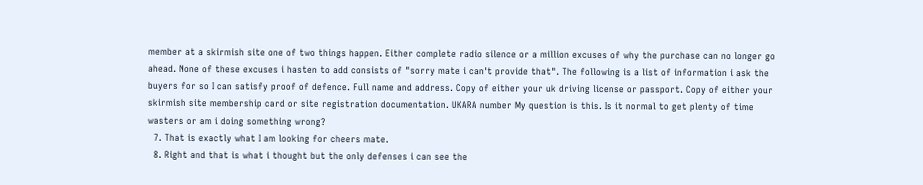member at a skirmish site one of two things happen. Either complete radio silence or a million excuses of why the purchase can no longer go ahead. None of these excuses i hasten to add consists of "sorry mate i can't provide that". The following is a list of information i ask the buyers for so I can satisfy proof of defence. Full name and address. Copy of either your uk driving license or passport. Copy of either your skirmish site membership card or site registration documentation. UKARA number My question is this. Is it normal to get plenty of time wasters or am i doing something wrong?
  7. That is exactly what I am looking for cheers mate.
  8. Right and that is what i thought but the only defenses i can see the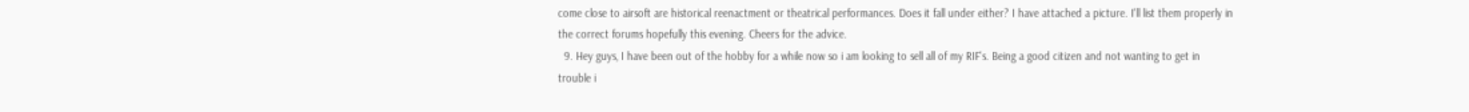come close to airsoft are historical reenactment or theatrical performances. Does it fall under either? I have attached a picture. I'll list them properly in the correct forums hopefully this evening. Cheers for the advice.
  9. Hey guys, I have been out of the hobby for a while now so i am looking to sell all of my RIF's. Being a good citizen and not wanting to get in trouble i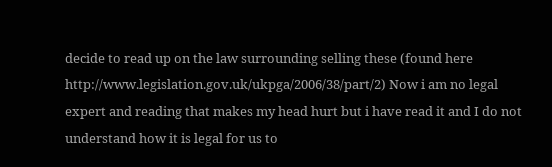decide to read up on the law surrounding selling these (found here http://www.legislation.gov.uk/ukpga/2006/38/part/2) Now i am no legal expert and reading that makes my head hurt but i have read it and I do not understand how it is legal for us to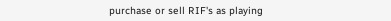purchase or sell RIF's as playing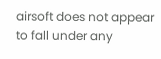airsoft does not appear to fall under any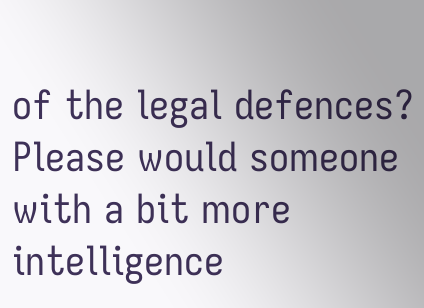of the legal defences? Please would someone with a bit more intelligence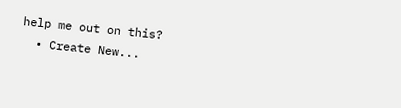help me out on this?
  • Create New...